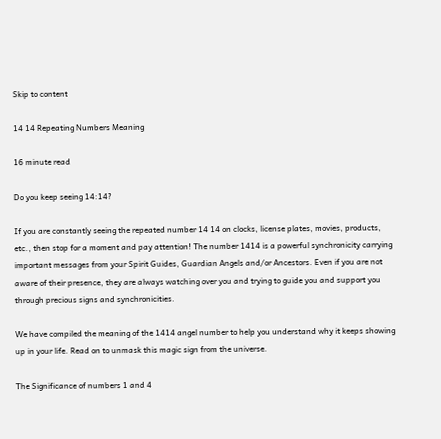Skip to content

14 14 Repeating Numbers Meaning

16 minute read

Do you keep seeing 14:14?

If you are constantly seeing the repeated number 14 14 on clocks, license plates, movies, products, etc., then stop for a moment and pay attention! The number 1414 is a powerful synchronicity carrying important messages from your Spirit Guides, Guardian Angels and/or Ancestors. Even if you are not aware of their presence, they are always watching over you and trying to guide you and support you through precious signs and synchronicities.

We have compiled the meaning of the 1414 angel number to help you understand why it keeps showing up in your life. Read on to unmask this magic sign from the universe.

The Significance of numbers 1 and 4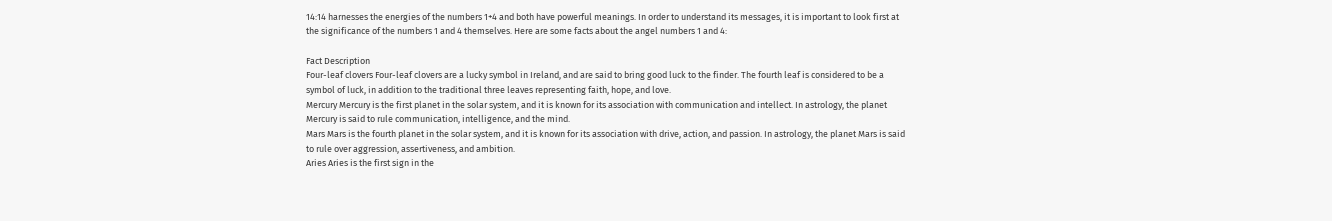14:14 harnesses the energies of the numbers 1+4 and both have powerful meanings. In order to understand its messages, it is important to look first at the significance of the numbers 1 and 4 themselves. Here are some facts about the angel numbers 1 and 4:

Fact Description
Four-leaf clovers Four-leaf clovers are a lucky symbol in Ireland, and are said to bring good luck to the finder. The fourth leaf is considered to be a symbol of luck, in addition to the traditional three leaves representing faith, hope, and love.
Mercury Mercury is the first planet in the solar system, and it is known for its association with communication and intellect. In astrology, the planet Mercury is said to rule communication, intelligence, and the mind.
Mars Mars is the fourth planet in the solar system, and it is known for its association with drive, action, and passion. In astrology, the planet Mars is said to rule over aggression, assertiveness, and ambition.
Aries Aries is the first sign in the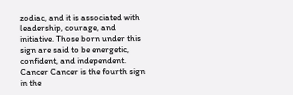zodiac, and it is associated with leadership, courage, and initiative. Those born under this sign are said to be energetic, confident, and independent.
Cancer Cancer is the fourth sign in the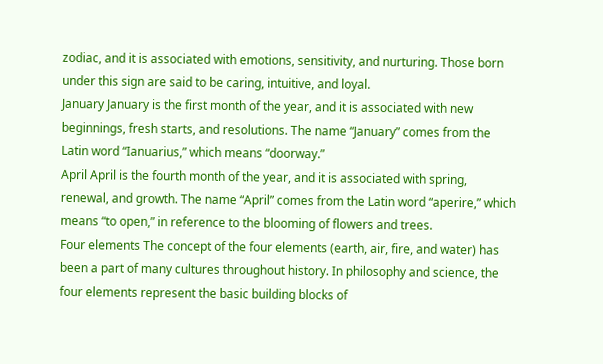zodiac, and it is associated with emotions, sensitivity, and nurturing. Those born under this sign are said to be caring, intuitive, and loyal.
January January is the first month of the year, and it is associated with new beginnings, fresh starts, and resolutions. The name “January” comes from the Latin word “Ianuarius,” which means “doorway.”
April April is the fourth month of the year, and it is associated with spring, renewal, and growth. The name “April” comes from the Latin word “aperire,” which means “to open,” in reference to the blooming of flowers and trees.
Four elements The concept of the four elements (earth, air, fire, and water) has been a part of many cultures throughout history. In philosophy and science, the four elements represent the basic building blocks of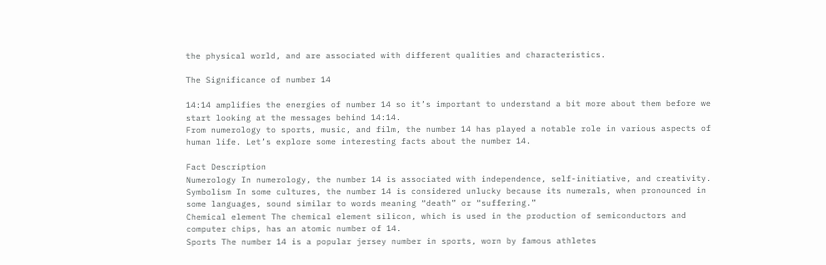the physical world, and are associated with different qualities and characteristics.

The Significance of number 14

14:14 amplifies the energies of number 14 so it’s important to understand a bit more about them before we start looking at the messages behind 14:14.
From numerology to sports, music, and film, the number 14 has played a notable role in various aspects of human life. Let’s explore some interesting facts about the number 14.

Fact Description
Numerology In numerology, the number 14 is associated with independence, self-initiative, and creativity.
Symbolism In some cultures, the number 14 is considered unlucky because its numerals, when pronounced in some languages, sound similar to words meaning “death” or “suffering.”
Chemical element The chemical element silicon, which is used in the production of semiconductors and computer chips, has an atomic number of 14.
Sports The number 14 is a popular jersey number in sports, worn by famous athletes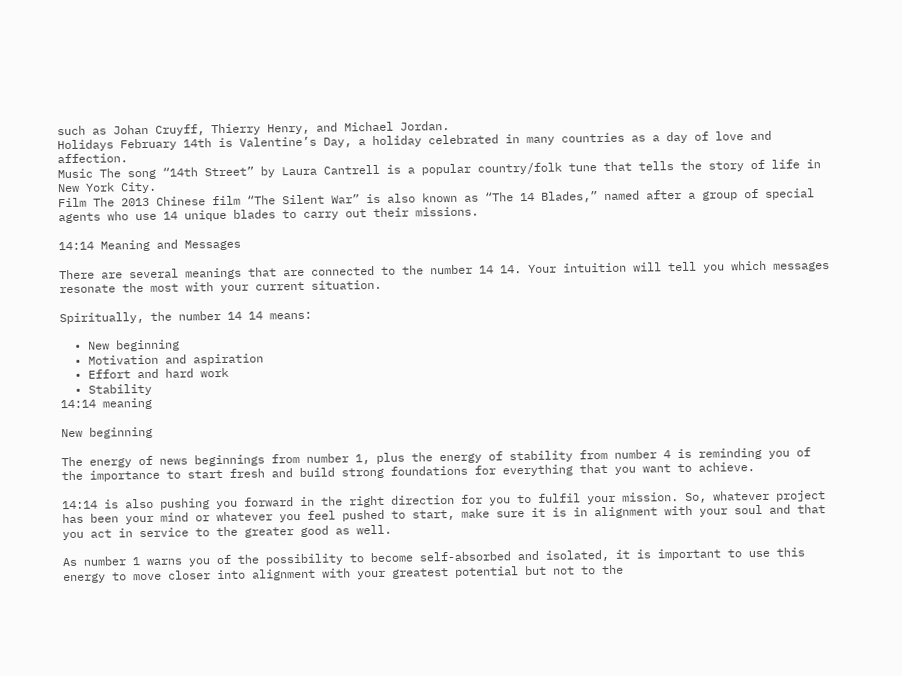such as Johan Cruyff, Thierry Henry, and Michael Jordan.
Holidays February 14th is Valentine’s Day, a holiday celebrated in many countries as a day of love and affection.
Music The song “14th Street” by Laura Cantrell is a popular country/folk tune that tells the story of life in New York City.
Film The 2013 Chinese film “The Silent War” is also known as “The 14 Blades,” named after a group of special agents who use 14 unique blades to carry out their missions.

14:14 Meaning and Messages

There are several meanings that are connected to the number 14 14. Your intuition will tell you which messages resonate the most with your current situation.

Spiritually, the number 14 14 means:

  • New beginning
  • Motivation and aspiration
  • Effort and hard work
  • Stability
14:14 meaning

New beginning

The energy of news beginnings from number 1, plus the energy of stability from number 4 is reminding you of the importance to start fresh and build strong foundations for everything that you want to achieve.

14:14 is also pushing you forward in the right direction for you to fulfil your mission. So, whatever project has been your mind or whatever you feel pushed to start, make sure it is in alignment with your soul and that you act in service to the greater good as well.

As number 1 warns you of the possibility to become self-absorbed and isolated, it is important to use this energy to move closer into alignment with your greatest potential but not to the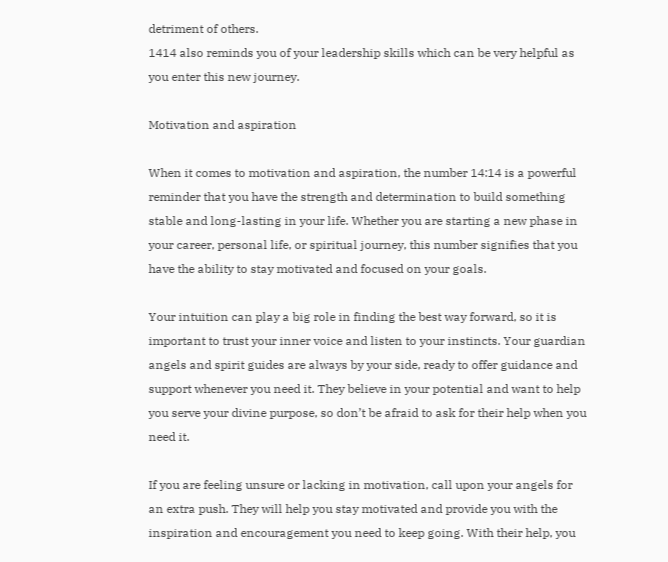detriment of others.
1414 also reminds you of your leadership skills which can be very helpful as you enter this new journey.

Motivation and aspiration

When it comes to motivation and aspiration, the number 14:14 is a powerful reminder that you have the strength and determination to build something stable and long-lasting in your life. Whether you are starting a new phase in your career, personal life, or spiritual journey, this number signifies that you have the ability to stay motivated and focused on your goals.

Your intuition can play a big role in finding the best way forward, so it is important to trust your inner voice and listen to your instincts. Your guardian angels and spirit guides are always by your side, ready to offer guidance and support whenever you need it. They believe in your potential and want to help you serve your divine purpose, so don’t be afraid to ask for their help when you need it.

If you are feeling unsure or lacking in motivation, call upon your angels for an extra push. They will help you stay motivated and provide you with the inspiration and encouragement you need to keep going. With their help, you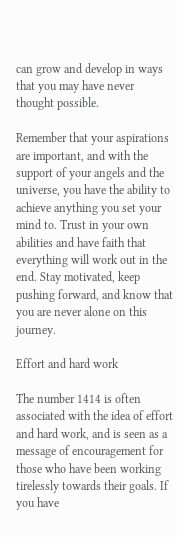can grow and develop in ways that you may have never thought possible.

Remember that your aspirations are important, and with the support of your angels and the universe, you have the ability to achieve anything you set your mind to. Trust in your own abilities and have faith that everything will work out in the end. Stay motivated, keep pushing forward, and know that you are never alone on this journey.

Effort and hard work

The number 1414 is often associated with the idea of effort and hard work, and is seen as a message of encouragement for those who have been working tirelessly towards their goals. If you have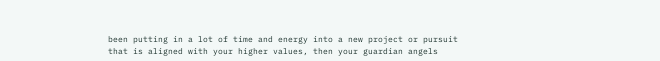been putting in a lot of time and energy into a new project or pursuit that is aligned with your higher values, then your guardian angels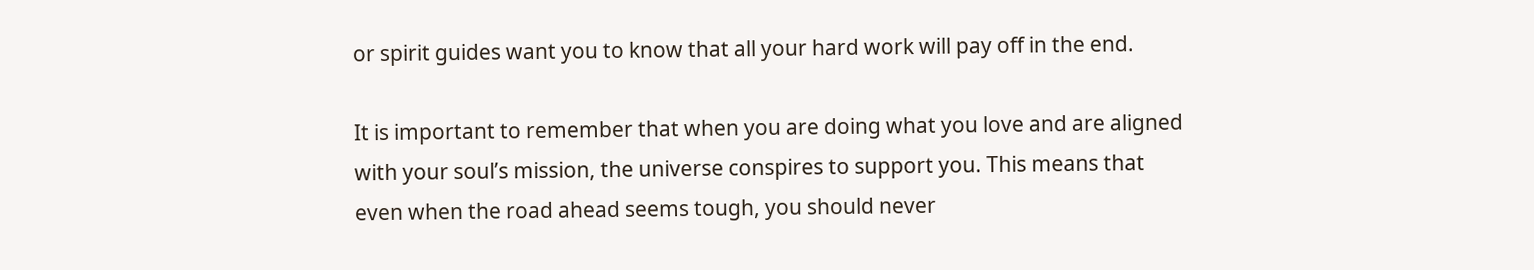or spirit guides want you to know that all your hard work will pay off in the end.

It is important to remember that when you are doing what you love and are aligned with your soul’s mission, the universe conspires to support you. This means that even when the road ahead seems tough, you should never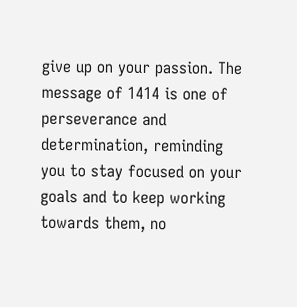give up on your passion. The message of 1414 is one of perseverance and determination, reminding you to stay focused on your goals and to keep working towards them, no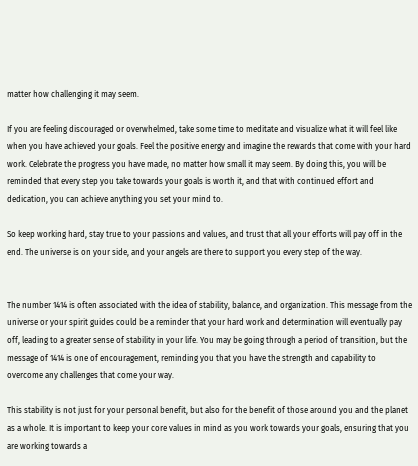matter how challenging it may seem.

If you are feeling discouraged or overwhelmed, take some time to meditate and visualize what it will feel like when you have achieved your goals. Feel the positive energy and imagine the rewards that come with your hard work. Celebrate the progress you have made, no matter how small it may seem. By doing this, you will be reminded that every step you take towards your goals is worth it, and that with continued effort and dedication, you can achieve anything you set your mind to.

So keep working hard, stay true to your passions and values, and trust that all your efforts will pay off in the end. The universe is on your side, and your angels are there to support you every step of the way.


The number 1414 is often associated with the idea of stability, balance, and organization. This message from the universe or your spirit guides could be a reminder that your hard work and determination will eventually pay off, leading to a greater sense of stability in your life. You may be going through a period of transition, but the message of 1414 is one of encouragement, reminding you that you have the strength and capability to overcome any challenges that come your way.

This stability is not just for your personal benefit, but also for the benefit of those around you and the planet as a whole. It is important to keep your core values in mind as you work towards your goals, ensuring that you are working towards a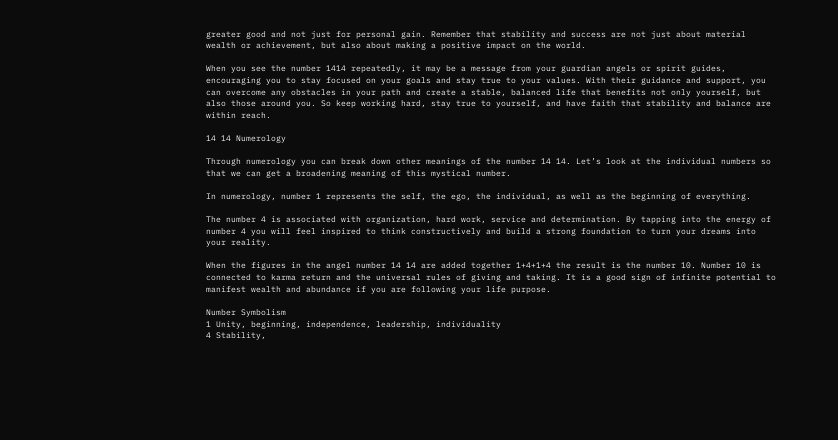greater good and not just for personal gain. Remember that stability and success are not just about material wealth or achievement, but also about making a positive impact on the world.

When you see the number 1414 repeatedly, it may be a message from your guardian angels or spirit guides, encouraging you to stay focused on your goals and stay true to your values. With their guidance and support, you can overcome any obstacles in your path and create a stable, balanced life that benefits not only yourself, but also those around you. So keep working hard, stay true to yourself, and have faith that stability and balance are within reach.

14 14 Numerology

Through numerology you can break down other meanings of the number 14 14. Let’s look at the individual numbers so that we can get a broadening meaning of this mystical number.

In numerology, number 1 represents the self, the ego, the individual, as well as the beginning of everything.

The number 4 is associated with organization, hard work, service and determination. By tapping into the energy of number 4 you will feel inspired to think constructively and build a strong foundation to turn your dreams into your reality.

When the figures in the angel number 14 14 are added together 1+4+1+4 the result is the number 10. Number 10 is connected to karma return and the universal rules of giving and taking. It is a good sign of infinite potential to manifest wealth and abundance if you are following your life purpose.

Number Symbolism
1 Unity, beginning, independence, leadership, individuality
4 Stability,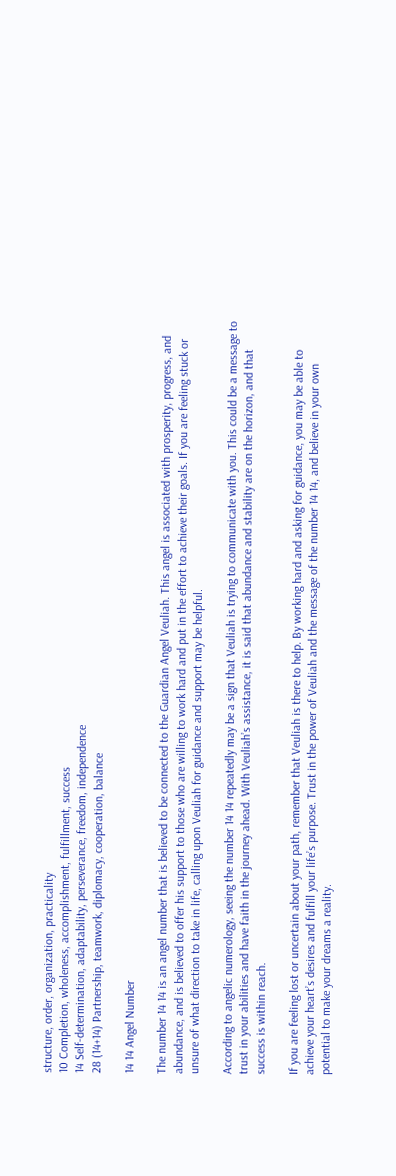structure, order, organization, practicality
10 Completion, wholeness, accomplishment, fulfillment, success
14 Self-determination, adaptability, perseverance, freedom, independence
28 (14+14) Partnership, teamwork, diplomacy, cooperation, balance

14 14 Angel Number

The number 14 14 is an angel number that is believed to be connected to the Guardian Angel Veuliah. This angel is associated with prosperity, progress, and abundance, and is believed to offer his support to those who are willing to work hard and put in the effort to achieve their goals. If you are feeling stuck or unsure of what direction to take in life, calling upon Veuliah for guidance and support may be helpful.

According to angelic numerology, seeing the number 14 14 repeatedly may be a sign that Veuliah is trying to communicate with you. This could be a message to trust in your abilities and have faith in the journey ahead. With Veuliah’s assistance, it is said that abundance and stability are on the horizon, and that success is within reach.

If you are feeling lost or uncertain about your path, remember that Veuliah is there to help. By working hard and asking for guidance, you may be able to achieve your heart’s desires and fulfill your life’s purpose. Trust in the power of Veuliah and the message of the number 14 14, and believe in your own potential to make your dreams a reality.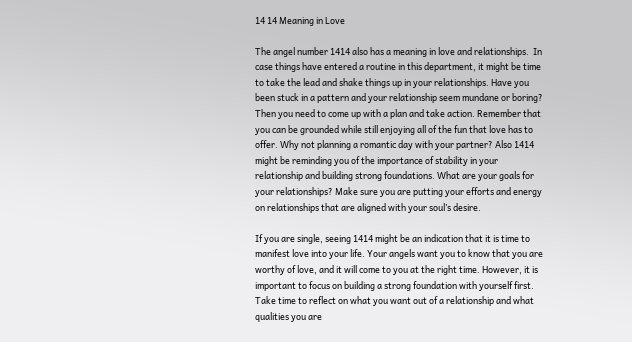14 14 Meaning in Love

The angel number 1414 also has a meaning in love and relationships.  In case things have entered a routine in this department, it might be time to take the lead and shake things up in your relationships. Have you been stuck in a pattern and your relationship seem mundane or boring? Then you need to come up with a plan and take action. Remember that you can be grounded while still enjoying all of the fun that love has to offer. Why not planning a romantic day with your partner? Also 1414 might be reminding you of the importance of stability in your relationship and building strong foundations. What are your goals for your relationships? Make sure you are putting your efforts and energy on relationships that are aligned with your soul’s desire.

If you are single, seeing 1414 might be an indication that it is time to manifest love into your life. Your angels want you to know that you are worthy of love, and it will come to you at the right time. However, it is important to focus on building a strong foundation with yourself first. Take time to reflect on what you want out of a relationship and what qualities you are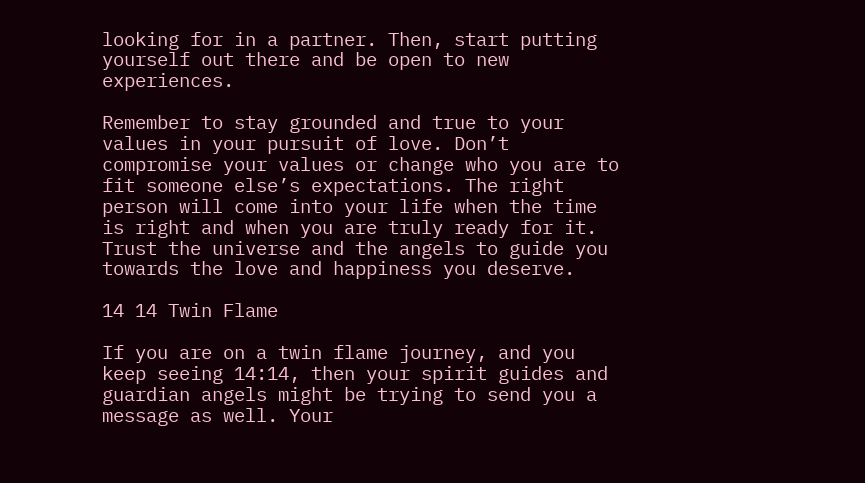looking for in a partner. Then, start putting yourself out there and be open to new experiences.

Remember to stay grounded and true to your values in your pursuit of love. Don’t compromise your values or change who you are to fit someone else’s expectations. The right person will come into your life when the time is right and when you are truly ready for it. Trust the universe and the angels to guide you towards the love and happiness you deserve.

14 14 Twin Flame

If you are on a twin flame journey, and you keep seeing 14:14, then your spirit guides and guardian angels might be trying to send you a message as well. Your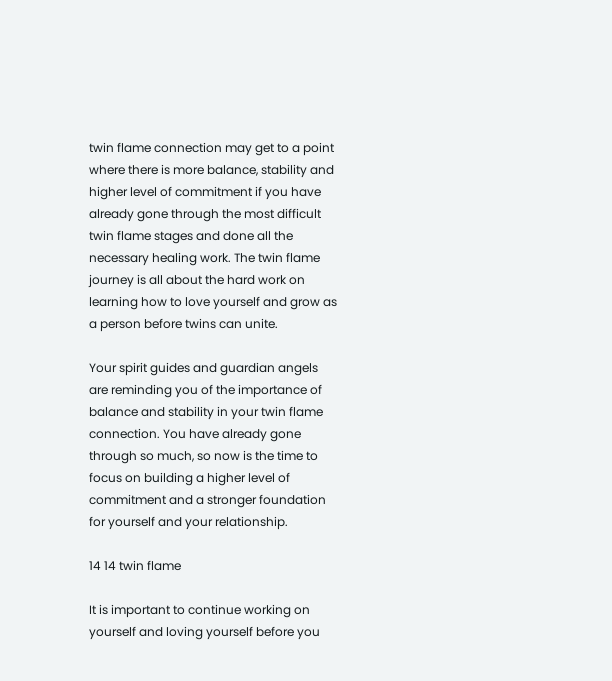twin flame connection may get to a point where there is more balance, stability and higher level of commitment if you have already gone through the most difficult twin flame stages and done all the necessary healing work. The twin flame journey is all about the hard work on learning how to love yourself and grow as a person before twins can unite.

Your spirit guides and guardian angels are reminding you of the importance of balance and stability in your twin flame connection. You have already gone through so much, so now is the time to focus on building a higher level of commitment and a stronger foundation for yourself and your relationship.

14 14 twin flame

It is important to continue working on yourself and loving yourself before you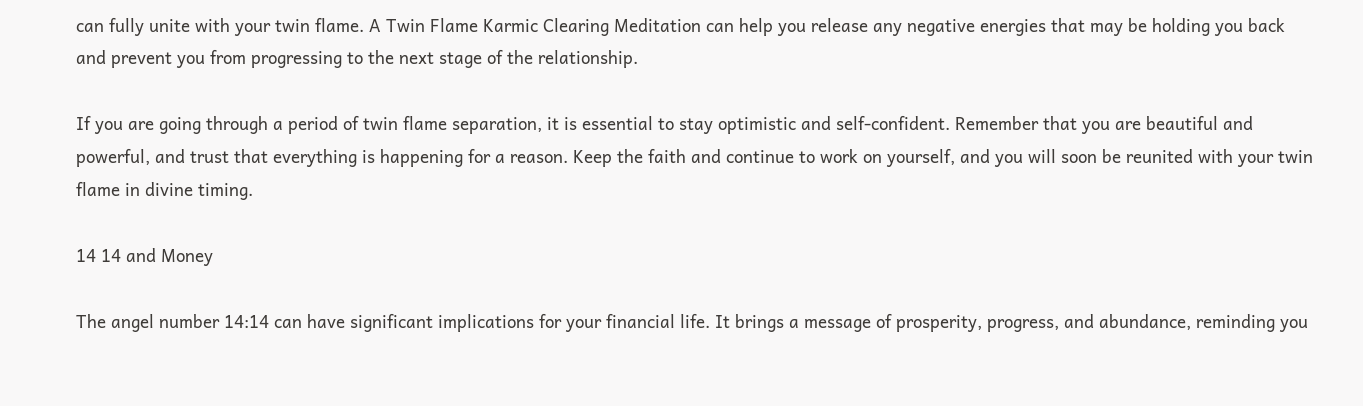can fully unite with your twin flame. A Twin Flame Karmic Clearing Meditation can help you release any negative energies that may be holding you back and prevent you from progressing to the next stage of the relationship.

If you are going through a period of twin flame separation, it is essential to stay optimistic and self-confident. Remember that you are beautiful and powerful, and trust that everything is happening for a reason. Keep the faith and continue to work on yourself, and you will soon be reunited with your twin flame in divine timing.

14 14 and Money

The angel number 14:14 can have significant implications for your financial life. It brings a message of prosperity, progress, and abundance, reminding you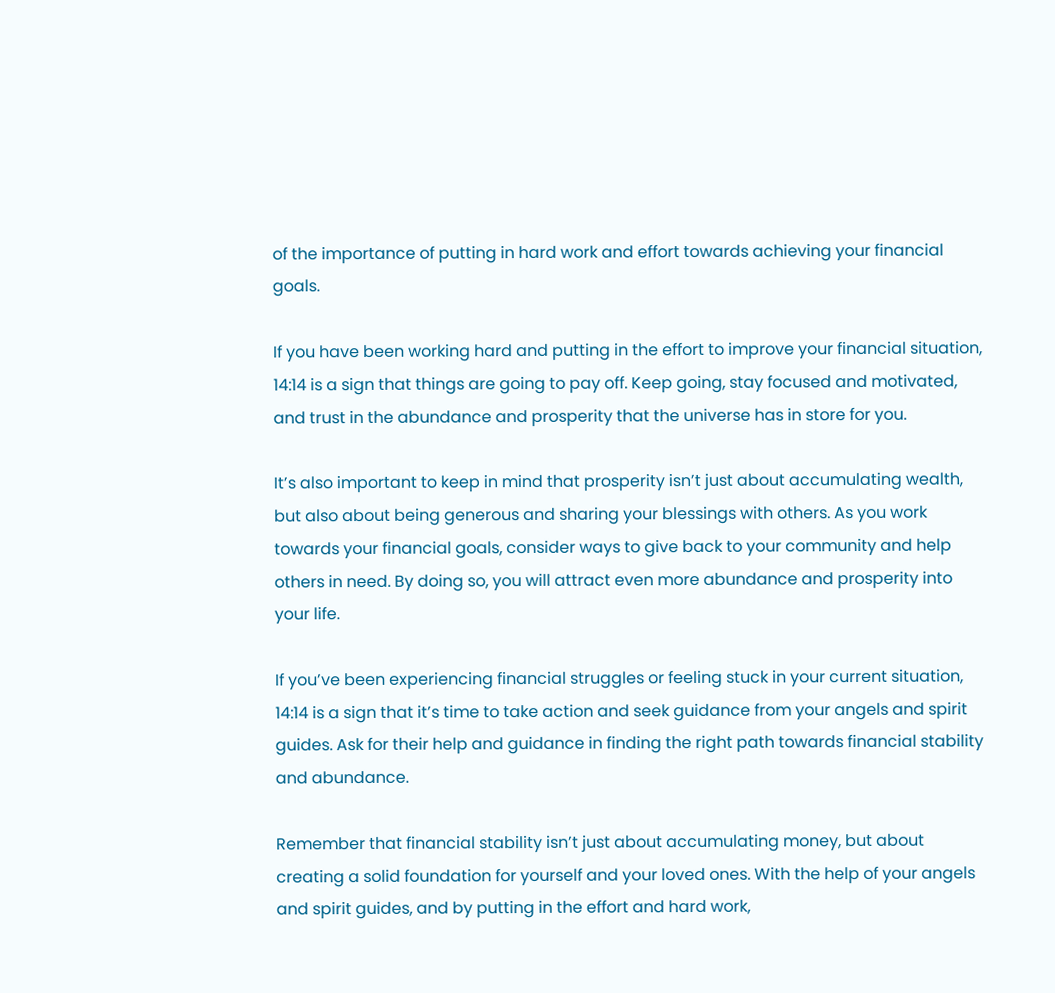of the importance of putting in hard work and effort towards achieving your financial goals.

If you have been working hard and putting in the effort to improve your financial situation, 14:14 is a sign that things are going to pay off. Keep going, stay focused and motivated, and trust in the abundance and prosperity that the universe has in store for you.

It’s also important to keep in mind that prosperity isn’t just about accumulating wealth, but also about being generous and sharing your blessings with others. As you work towards your financial goals, consider ways to give back to your community and help others in need. By doing so, you will attract even more abundance and prosperity into your life.

If you’ve been experiencing financial struggles or feeling stuck in your current situation, 14:14 is a sign that it’s time to take action and seek guidance from your angels and spirit guides. Ask for their help and guidance in finding the right path towards financial stability and abundance.

Remember that financial stability isn’t just about accumulating money, but about creating a solid foundation for yourself and your loved ones. With the help of your angels and spirit guides, and by putting in the effort and hard work,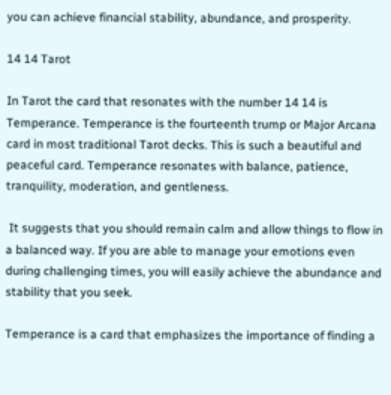you can achieve financial stability, abundance, and prosperity.

14 14 Tarot

In Tarot the card that resonates with the number 14 14 is Temperance. Temperance is the fourteenth trump or Major Arcana card in most traditional Tarot decks. This is such a beautiful and peaceful card. Temperance resonates with balance, patience, tranquility, moderation, and gentleness.

 It suggests that you should remain calm and allow things to flow in a balanced way. If you are able to manage your emotions even during challenging times, you will easily achieve the abundance and stability that you seek.

Temperance is a card that emphasizes the importance of finding a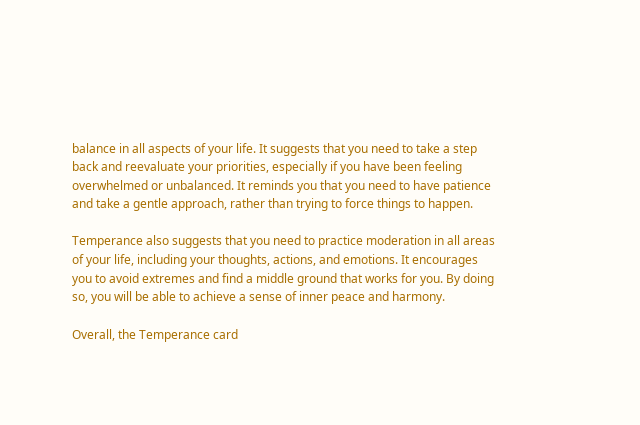balance in all aspects of your life. It suggests that you need to take a step back and reevaluate your priorities, especially if you have been feeling overwhelmed or unbalanced. It reminds you that you need to have patience and take a gentle approach, rather than trying to force things to happen.

Temperance also suggests that you need to practice moderation in all areas of your life, including your thoughts, actions, and emotions. It encourages you to avoid extremes and find a middle ground that works for you. By doing so, you will be able to achieve a sense of inner peace and harmony.

Overall, the Temperance card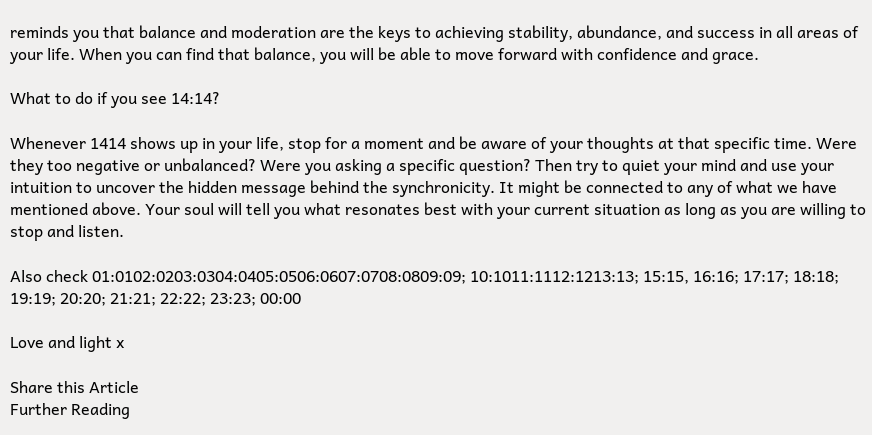reminds you that balance and moderation are the keys to achieving stability, abundance, and success in all areas of your life. When you can find that balance, you will be able to move forward with confidence and grace.

What to do if you see 14:14?

Whenever 1414 shows up in your life, stop for a moment and be aware of your thoughts at that specific time. Were they too negative or unbalanced? Were you asking a specific question? Then try to quiet your mind and use your intuition to uncover the hidden message behind the synchronicity. It might be connected to any of what we have mentioned above. Your soul will tell you what resonates best with your current situation as long as you are willing to stop and listen.

Also check 01:0102:0203:0304:0405:0506:0607:0708:0809:09; 10:1011:1112:1213:13; 15:15, 16:16; 17:17; 18:18; 19:19; 20:20; 21:21; 22:22; 23:23; 00:00

Love and light x

Share this Article
Further Reading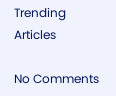Trending Articles

No Comments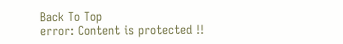Back To Top
error: Content is protected !!